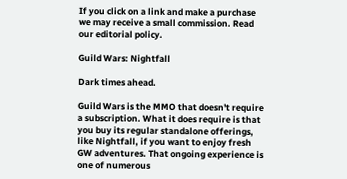If you click on a link and make a purchase we may receive a small commission. Read our editorial policy.

Guild Wars: Nightfall

Dark times ahead.

Guild Wars is the MMO that doesn't require a subscription. What it does require is that you buy its regular standalone offerings, like Nightfall, if you want to enjoy fresh GW adventures. That ongoing experience is one of numerous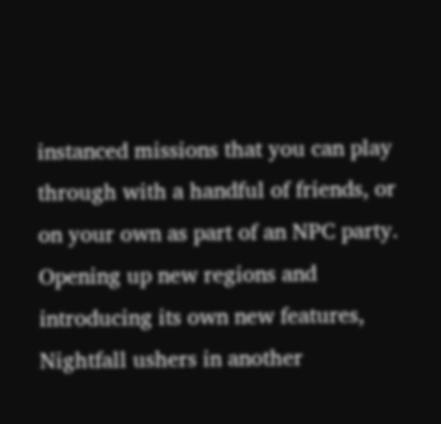instanced missions that you can play through with a handful of friends, or on your own as part of an NPC party. Opening up new regions and introducing its own new features, Nightfall ushers in another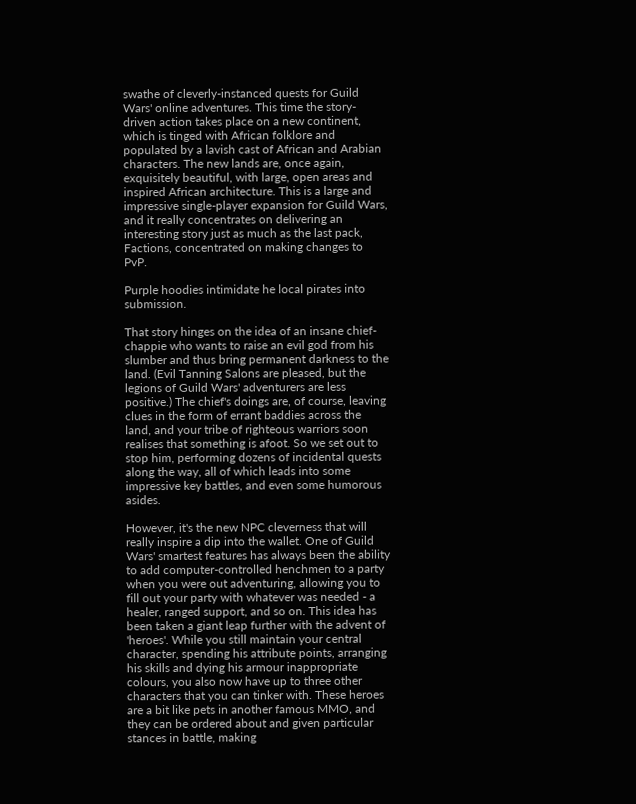swathe of cleverly-instanced quests for Guild Wars' online adventures. This time the story-driven action takes place on a new continent, which is tinged with African folklore and populated by a lavish cast of African and Arabian characters. The new lands are, once again, exquisitely beautiful, with large, open areas and inspired African architecture. This is a large and impressive single-player expansion for Guild Wars, and it really concentrates on delivering an interesting story just as much as the last pack, Factions, concentrated on making changes to PvP.

Purple hoodies intimidate he local pirates into submission.

That story hinges on the idea of an insane chief-chappie who wants to raise an evil god from his slumber and thus bring permanent darkness to the land. (Evil Tanning Salons are pleased, but the legions of Guild Wars' adventurers are less positive.) The chief's doings are, of course, leaving clues in the form of errant baddies across the land, and your tribe of righteous warriors soon realises that something is afoot. So we set out to stop him, performing dozens of incidental quests along the way, all of which leads into some impressive key battles, and even some humorous asides.

However, it's the new NPC cleverness that will really inspire a dip into the wallet. One of Guild Wars' smartest features has always been the ability to add computer-controlled henchmen to a party when you were out adventuring, allowing you to fill out your party with whatever was needed - a healer, ranged support, and so on. This idea has been taken a giant leap further with the advent of 'heroes'. While you still maintain your central character, spending his attribute points, arranging his skills and dying his armour inappropriate colours, you also now have up to three other characters that you can tinker with. These heroes are a bit like pets in another famous MMO, and they can be ordered about and given particular stances in battle, making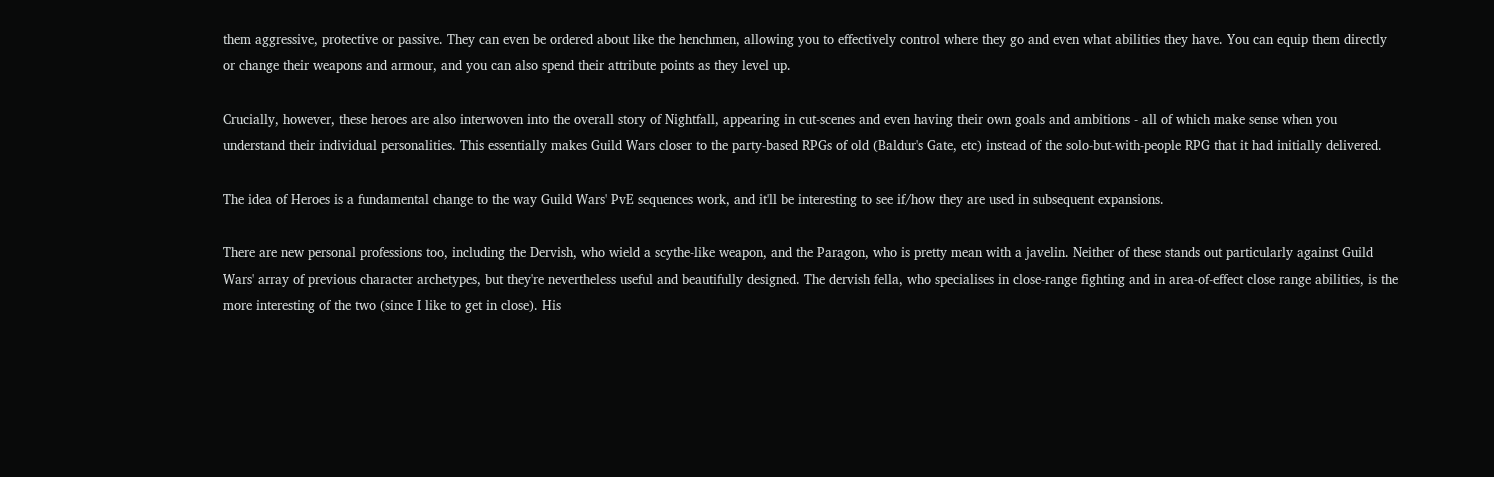them aggressive, protective or passive. They can even be ordered about like the henchmen, allowing you to effectively control where they go and even what abilities they have. You can equip them directly or change their weapons and armour, and you can also spend their attribute points as they level up.

Crucially, however, these heroes are also interwoven into the overall story of Nightfall, appearing in cut-scenes and even having their own goals and ambitions - all of which make sense when you understand their individual personalities. This essentially makes Guild Wars closer to the party-based RPGs of old (Baldur's Gate, etc) instead of the solo-but-with-people RPG that it had initially delivered.

The idea of Heroes is a fundamental change to the way Guild Wars' PvE sequences work, and it'll be interesting to see if/how they are used in subsequent expansions.

There are new personal professions too, including the Dervish, who wield a scythe-like weapon, and the Paragon, who is pretty mean with a javelin. Neither of these stands out particularly against Guild Wars' array of previous character archetypes, but they're nevertheless useful and beautifully designed. The dervish fella, who specialises in close-range fighting and in area-of-effect close range abilities, is the more interesting of the two (since I like to get in close). His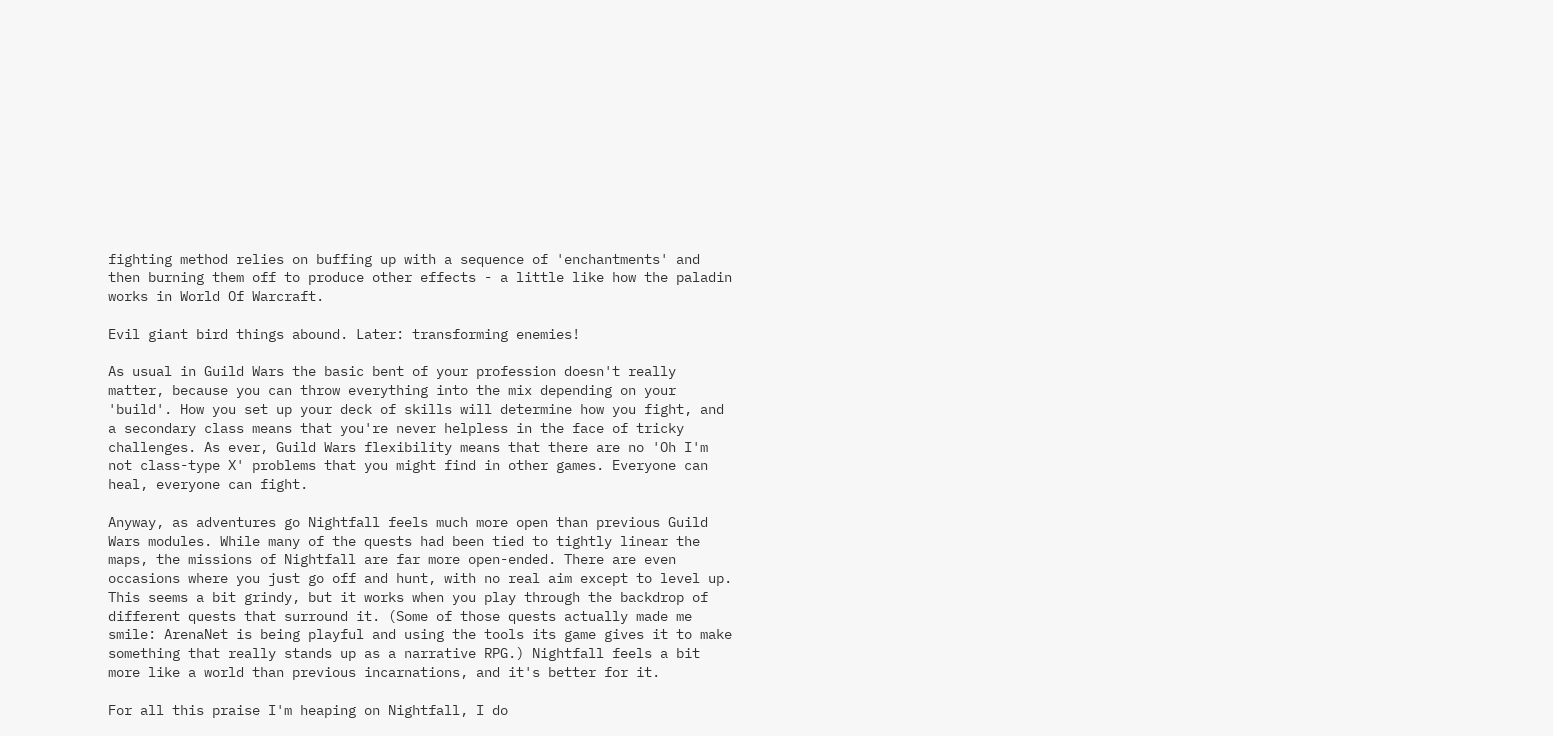fighting method relies on buffing up with a sequence of 'enchantments' and then burning them off to produce other effects - a little like how the paladin works in World Of Warcraft.

Evil giant bird things abound. Later: transforming enemies!

As usual in Guild Wars the basic bent of your profession doesn't really matter, because you can throw everything into the mix depending on your 'build'. How you set up your deck of skills will determine how you fight, and a secondary class means that you're never helpless in the face of tricky challenges. As ever, Guild Wars flexibility means that there are no 'Oh I'm not class-type X' problems that you might find in other games. Everyone can heal, everyone can fight.

Anyway, as adventures go Nightfall feels much more open than previous Guild Wars modules. While many of the quests had been tied to tightly linear the maps, the missions of Nightfall are far more open-ended. There are even occasions where you just go off and hunt, with no real aim except to level up. This seems a bit grindy, but it works when you play through the backdrop of different quests that surround it. (Some of those quests actually made me smile: ArenaNet is being playful and using the tools its game gives it to make something that really stands up as a narrative RPG.) Nightfall feels a bit more like a world than previous incarnations, and it's better for it.

For all this praise I'm heaping on Nightfall, I do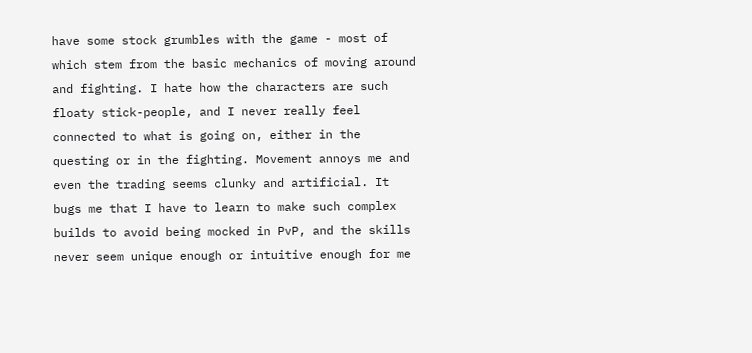have some stock grumbles with the game - most of which stem from the basic mechanics of moving around and fighting. I hate how the characters are such floaty stick-people, and I never really feel connected to what is going on, either in the questing or in the fighting. Movement annoys me and even the trading seems clunky and artificial. It bugs me that I have to learn to make such complex builds to avoid being mocked in PvP, and the skills never seem unique enough or intuitive enough for me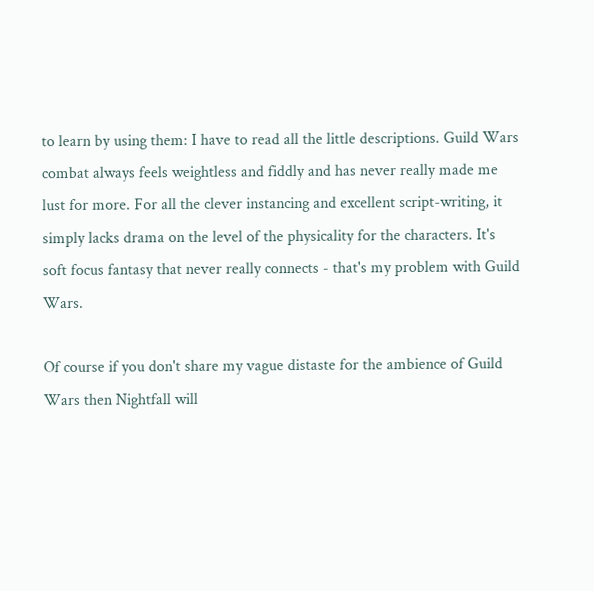to learn by using them: I have to read all the little descriptions. Guild Wars combat always feels weightless and fiddly and has never really made me lust for more. For all the clever instancing and excellent script-writing, it simply lacks drama on the level of the physicality for the characters. It's soft focus fantasy that never really connects - that's my problem with Guild Wars.

Of course if you don't share my vague distaste for the ambience of Guild Wars then Nightfall will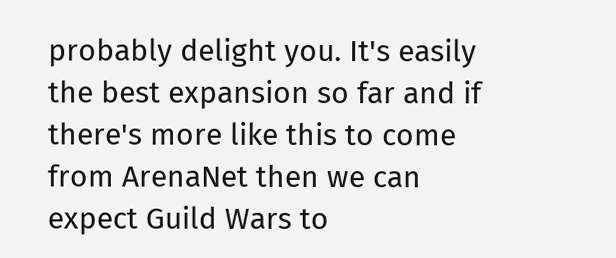probably delight you. It's easily the best expansion so far and if there's more like this to come from ArenaNet then we can expect Guild Wars to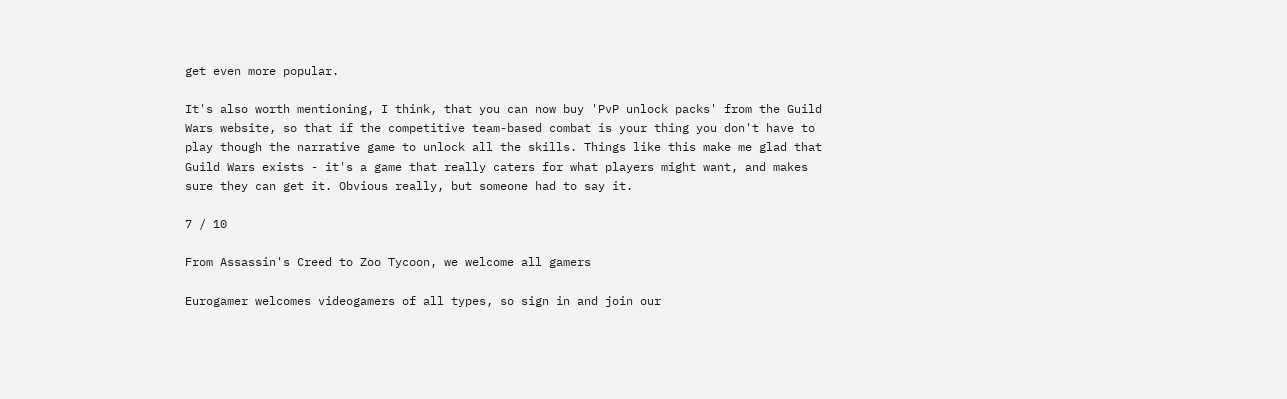get even more popular.

It's also worth mentioning, I think, that you can now buy 'PvP unlock packs' from the Guild Wars website, so that if the competitive team-based combat is your thing you don't have to play though the narrative game to unlock all the skills. Things like this make me glad that Guild Wars exists - it's a game that really caters for what players might want, and makes sure they can get it. Obvious really, but someone had to say it.

7 / 10

From Assassin's Creed to Zoo Tycoon, we welcome all gamers

Eurogamer welcomes videogamers of all types, so sign in and join our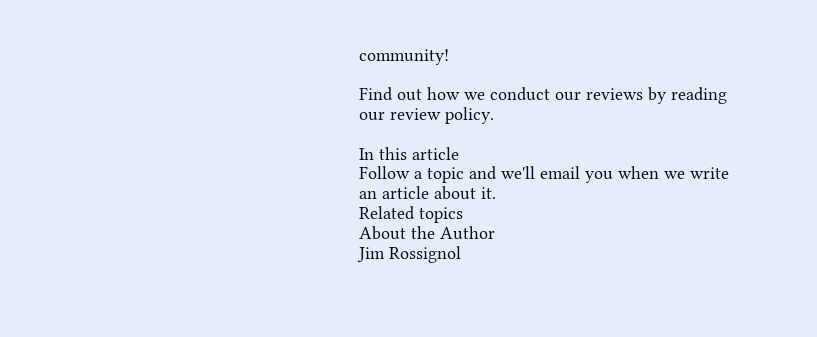community!

Find out how we conduct our reviews by reading our review policy.

In this article
Follow a topic and we'll email you when we write an article about it.
Related topics
About the Author
Jim Rossignol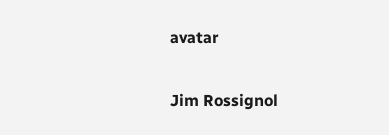avatar

Jim Rossignol